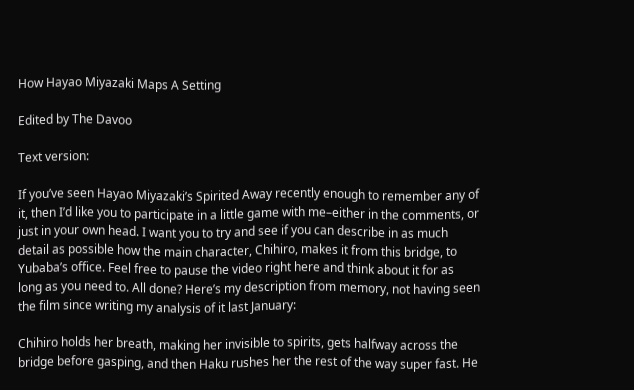How Hayao Miyazaki Maps A Setting

Edited by The Davoo

Text version:

If you’ve seen Hayao Miyazaki’s Spirited Away recently enough to remember any of it, then I’d like you to participate in a little game with me–either in the comments, or just in your own head. I want you to try and see if you can describe in as much detail as possible how the main character, Chihiro, makes it from this bridge, to Yubaba’s office. Feel free to pause the video right here and think about it for as long as you need to. All done? Here’s my description from memory, not having seen the film since writing my analysis of it last January:

Chihiro holds her breath, making her invisible to spirits, gets halfway across the bridge before gasping, and then Haku rushes her the rest of the way super fast. He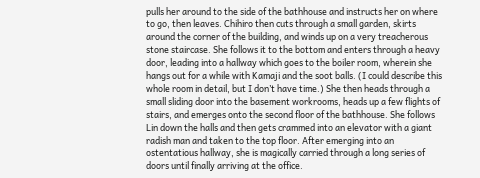pulls her around to the side of the bathhouse and instructs her on where to go, then leaves. Chihiro then cuts through a small garden, skirts around the corner of the building, and winds up on a very treacherous stone staircase. She follows it to the bottom and enters through a heavy door, leading into a hallway which goes to the boiler room, wherein she hangs out for a while with Kamaji and the soot balls. (I could describe this whole room in detail, but I don’t have time.) She then heads through a small sliding door into the basement workrooms, heads up a few flights of stairs, and emerges onto the second floor of the bathhouse. She follows Lin down the halls and then gets crammed into an elevator with a giant radish man and taken to the top floor. After emerging into an ostentatious hallway, she is magically carried through a long series of doors until finally arriving at the office.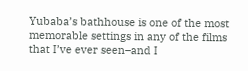Yubaba’s bathhouse is one of the most memorable settings in any of the films that I’ve ever seen–and I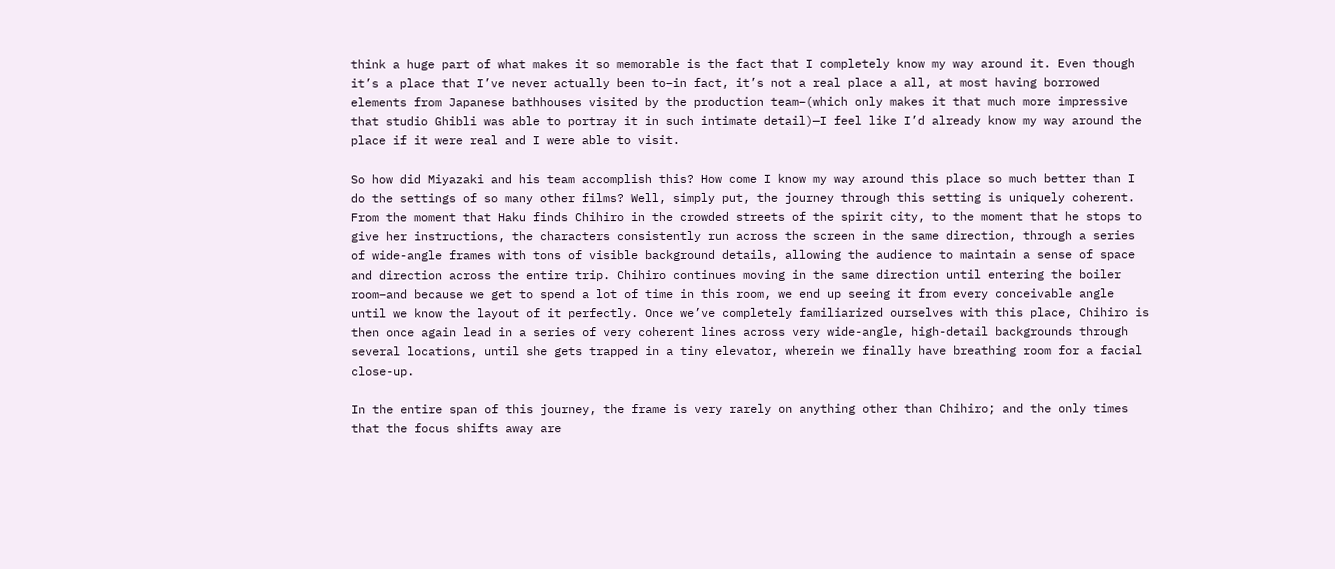think a huge part of what makes it so memorable is the fact that I completely know my way around it. Even though it’s a place that I’ve never actually been to–in fact, it’s not a real place a all, at most having borrowed elements from Japanese bathhouses visited by the production team–(which only makes it that much more impressive that studio Ghibli was able to portray it in such intimate detail)—I feel like I’d already know my way around the place if it were real and I were able to visit.

So how did Miyazaki and his team accomplish this? How come I know my way around this place so much better than I do the settings of so many other films? Well, simply put, the journey through this setting is uniquely coherent. From the moment that Haku finds Chihiro in the crowded streets of the spirit city, to the moment that he stops to give her instructions, the characters consistently run across the screen in the same direction, through a series of wide-angle frames with tons of visible background details, allowing the audience to maintain a sense of space and direction across the entire trip. Chihiro continues moving in the same direction until entering the boiler room–and because we get to spend a lot of time in this room, we end up seeing it from every conceivable angle until we know the layout of it perfectly. Once we’ve completely familiarized ourselves with this place, Chihiro is then once again lead in a series of very coherent lines across very wide-angle, high-detail backgrounds through several locations, until she gets trapped in a tiny elevator, wherein we finally have breathing room for a facial close-up.

In the entire span of this journey, the frame is very rarely on anything other than Chihiro; and the only times that the focus shifts away are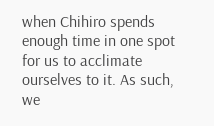when Chihiro spends enough time in one spot for us to acclimate ourselves to it. As such, we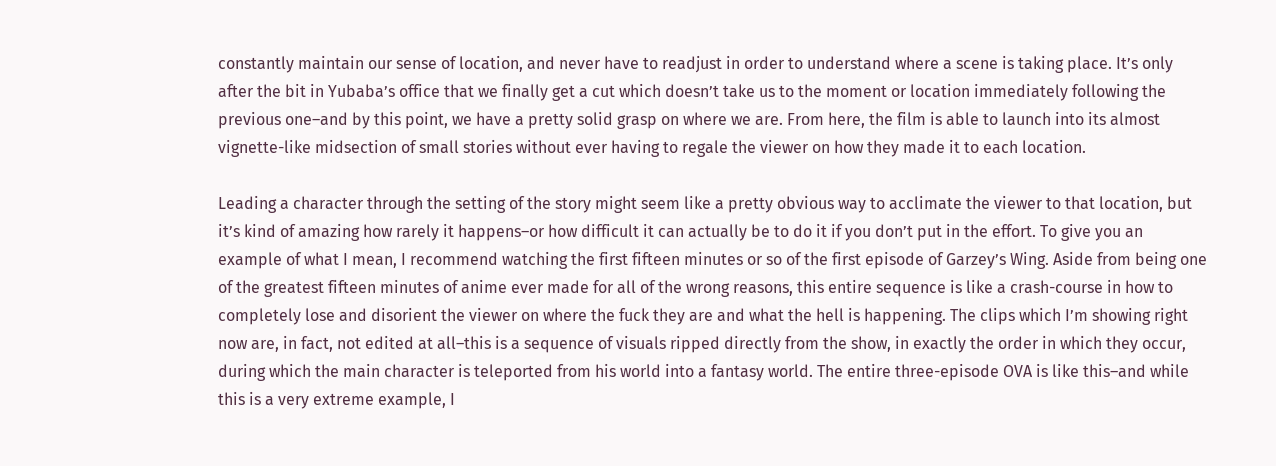constantly maintain our sense of location, and never have to readjust in order to understand where a scene is taking place. It’s only after the bit in Yubaba’s office that we finally get a cut which doesn’t take us to the moment or location immediately following the previous one–and by this point, we have a pretty solid grasp on where we are. From here, the film is able to launch into its almost vignette-like midsection of small stories without ever having to regale the viewer on how they made it to each location.

Leading a character through the setting of the story might seem like a pretty obvious way to acclimate the viewer to that location, but it’s kind of amazing how rarely it happens–or how difficult it can actually be to do it if you don’t put in the effort. To give you an example of what I mean, I recommend watching the first fifteen minutes or so of the first episode of Garzey’s Wing. Aside from being one of the greatest fifteen minutes of anime ever made for all of the wrong reasons, this entire sequence is like a crash-course in how to completely lose and disorient the viewer on where the fuck they are and what the hell is happening. The clips which I’m showing right now are, in fact, not edited at all–this is a sequence of visuals ripped directly from the show, in exactly the order in which they occur, during which the main character is teleported from his world into a fantasy world. The entire three-episode OVA is like this–and while this is a very extreme example, I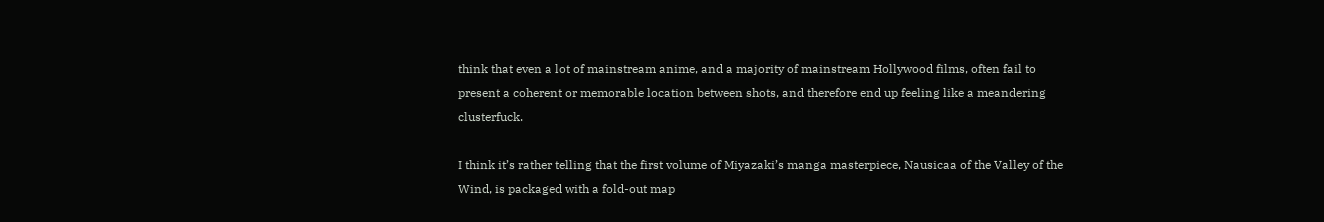think that even a lot of mainstream anime, and a majority of mainstream Hollywood films, often fail to present a coherent or memorable location between shots, and therefore end up feeling like a meandering clusterfuck.

I think it’s rather telling that the first volume of Miyazaki’s manga masterpiece, Nausicaa of the Valley of the Wind, is packaged with a fold-out map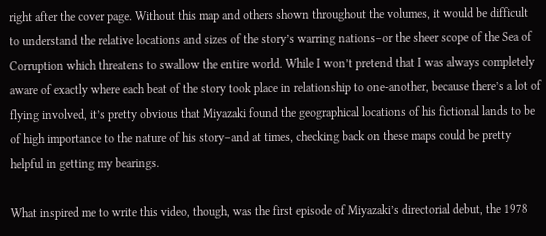right after the cover page. Without this map and others shown throughout the volumes, it would be difficult to understand the relative locations and sizes of the story’s warring nations–or the sheer scope of the Sea of Corruption which threatens to swallow the entire world. While I won’t pretend that I was always completely aware of exactly where each beat of the story took place in relationship to one-another, because there’s a lot of flying involved, it’s pretty obvious that Miyazaki found the geographical locations of his fictional lands to be of high importance to the nature of his story–and at times, checking back on these maps could be pretty helpful in getting my bearings.

What inspired me to write this video, though, was the first episode of Miyazaki’s directorial debut, the 1978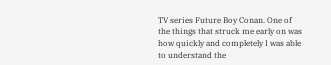TV series Future Boy Conan. One of the things that struck me early on was how quickly and completely I was able to understand the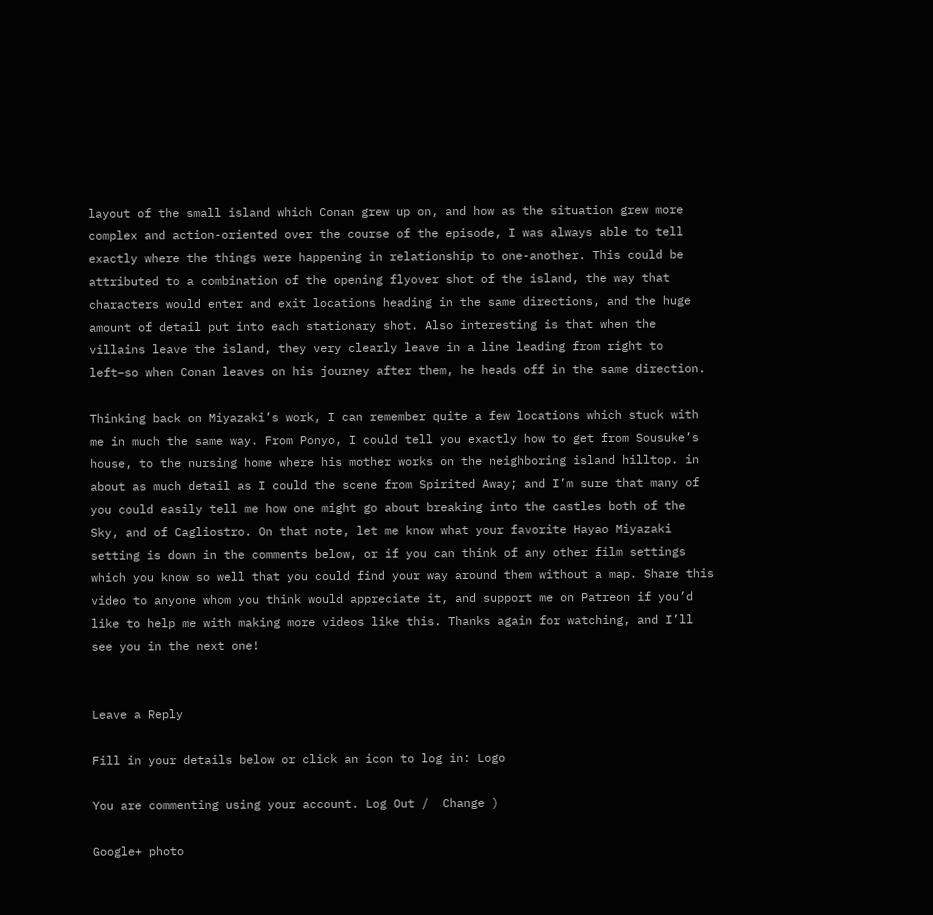layout of the small island which Conan grew up on, and how as the situation grew more complex and action-oriented over the course of the episode, I was always able to tell exactly where the things were happening in relationship to one-another. This could be attributed to a combination of the opening flyover shot of the island, the way that characters would enter and exit locations heading in the same directions, and the huge amount of detail put into each stationary shot. Also interesting is that when the villains leave the island, they very clearly leave in a line leading from right to left–so when Conan leaves on his journey after them, he heads off in the same direction.

Thinking back on Miyazaki’s work, I can remember quite a few locations which stuck with me in much the same way. From Ponyo, I could tell you exactly how to get from Sousuke’s house, to the nursing home where his mother works on the neighboring island hilltop. in about as much detail as I could the scene from Spirited Away; and I’m sure that many of you could easily tell me how one might go about breaking into the castles both of the Sky, and of Cagliostro. On that note, let me know what your favorite Hayao Miyazaki setting is down in the comments below, or if you can think of any other film settings which you know so well that you could find your way around them without a map. Share this video to anyone whom you think would appreciate it, and support me on Patreon if you’d like to help me with making more videos like this. Thanks again for watching, and I’ll see you in the next one!


Leave a Reply

Fill in your details below or click an icon to log in: Logo

You are commenting using your account. Log Out /  Change )

Google+ photo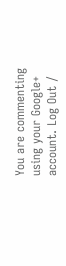You are commenting using your Google+ account. Log Out /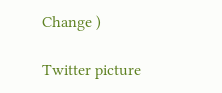Change )

Twitter picture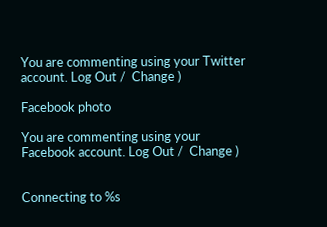You are commenting using your Twitter account. Log Out /  Change )

Facebook photo

You are commenting using your Facebook account. Log Out /  Change )


Connecting to %s